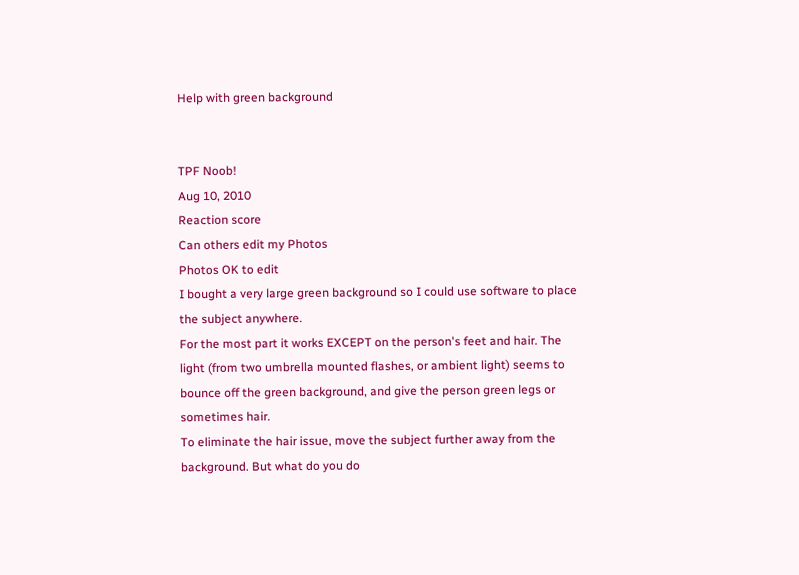Help with green background


TPF Noob!
Aug 10, 2010
Reaction score
Can others edit my Photos
Photos OK to edit
I bought a very large green background so I could use software to place the subject anywhere.
For the most part it works EXCEPT on the person's feet and hair. The light (from two umbrella mounted flashes, or ambient light) seems to bounce off the green background, and give the person green legs or sometimes hair.
To eliminate the hair issue, move the subject further away from the background. But what do you do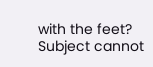with the feet? Subject cannot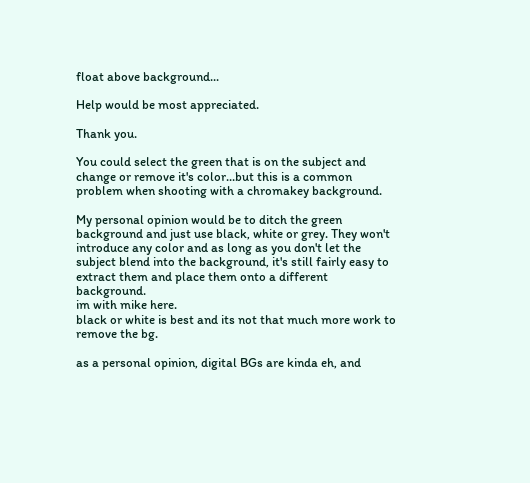float above background...

Help would be most appreciated.

Thank you.

You could select the green that is on the subject and change or remove it's color...but this is a common problem when shooting with a chromakey background.

My personal opinion would be to ditch the green background and just use black, white or grey. They won't introduce any color and as long as you don't let the subject blend into the background, it's still fairly easy to extract them and place them onto a different background.
im with mike here.
black or white is best and its not that much more work to remove the bg.

as a personal opinion, digital BGs are kinda eh, and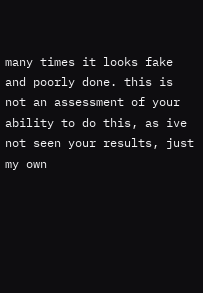many times it looks fake and poorly done. this is not an assessment of your ability to do this, as ive not seen your results, just my own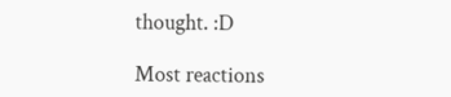thought. :D

Most reactions